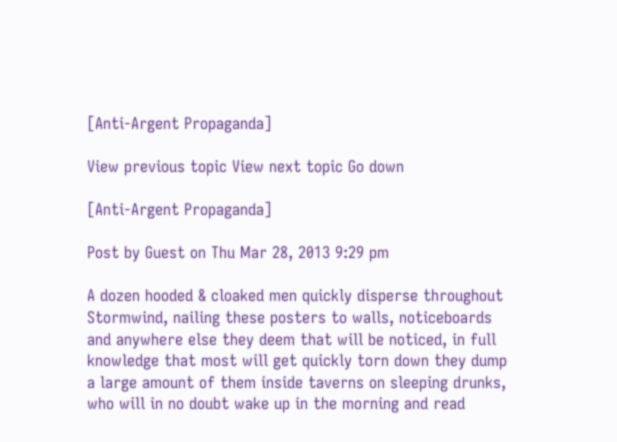[Anti-Argent Propaganda]

View previous topic View next topic Go down

[Anti-Argent Propaganda]

Post by Guest on Thu Mar 28, 2013 9:29 pm

A dozen hooded & cloaked men quickly disperse throughout Stormwind, nailing these posters to walls, noticeboards and anywhere else they deem that will be noticed, in full knowledge that most will get quickly torn down they dump a large amount of them inside taverns on sleeping drunks, who will in no doubt wake up in the morning and read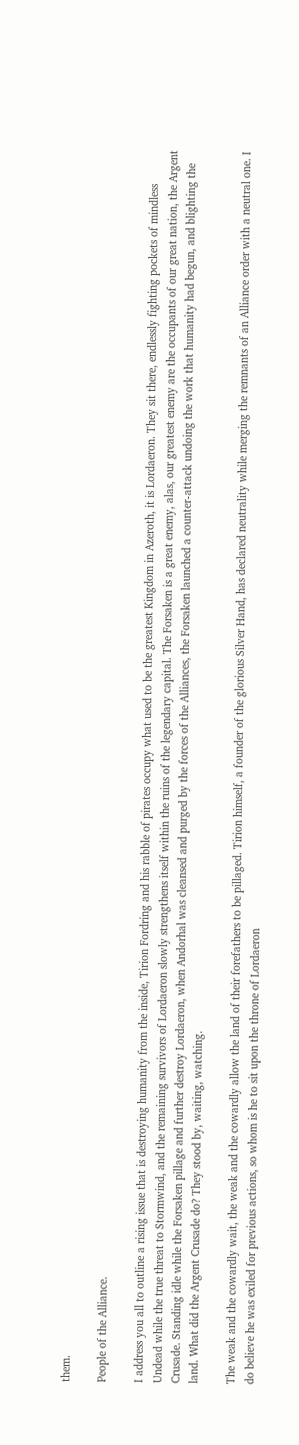them.

People of the Alliance.

I address you all to outline a rising issue that is destroying humanity from the inside, Tirion Fordring and his rabble of pirates occupy what used to be the greatest Kingdom in Azeroth, it is Lordaeron. They sit there, endlessly fighting pockets of mindless Undead while the true threat to Stormwind, and the remaining survivors of Lordaeron slowly strengthens itself within the ruins of the legendary capital. The Forsaken is a great enemy, alas, our greatest enemy are the occupants of our great nation, the Argent Crusade. Standing idle while the Forsaken pillage and further destroy Lordaeron, when Andorhal was cleansed and purged by the forces of the Alliances, the Forsaken launched a counter-attack undoing the work that humanity had begun, and blighting the land. What did the Argent Crusade do? They stood by, waiting, watching.

The weak and the cowardly wait, the weak and the cowardly allow the land of their forefathers to be pillaged. Tirion himself, a founder of the glorious Silver Hand, has declared neutrality while merging the remnants of an Alliance order with a neutral one. I do believe he was exiled for previous actions, so whom is he to sit upon the throne of Lordaeron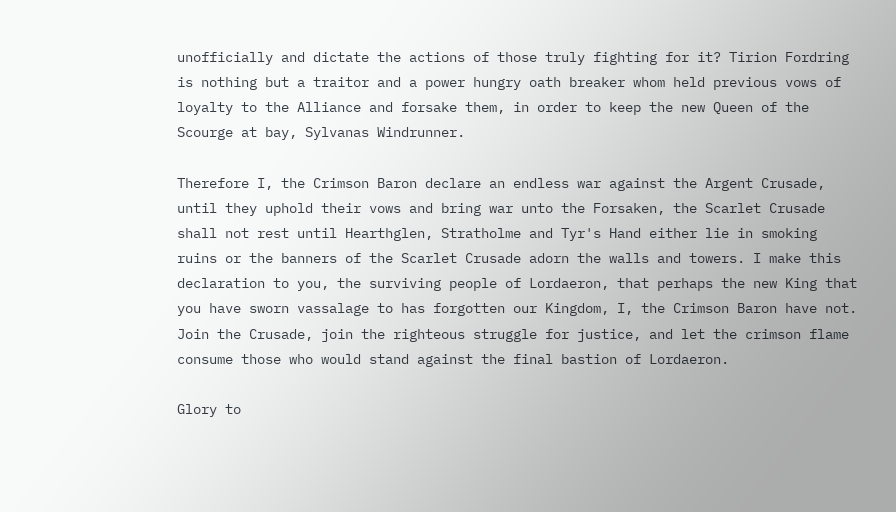unofficially and dictate the actions of those truly fighting for it? Tirion Fordring is nothing but a traitor and a power hungry oath breaker whom held previous vows of loyalty to the Alliance and forsake them, in order to keep the new Queen of the Scourge at bay, Sylvanas Windrunner.

Therefore I, the Crimson Baron declare an endless war against the Argent Crusade, until they uphold their vows and bring war unto the Forsaken, the Scarlet Crusade shall not rest until Hearthglen, Stratholme and Tyr's Hand either lie in smoking ruins or the banners of the Scarlet Crusade adorn the walls and towers. I make this declaration to you, the surviving people of Lordaeron, that perhaps the new King that you have sworn vassalage to has forgotten our Kingdom, I, the Crimson Baron have not. Join the Crusade, join the righteous struggle for justice, and let the crimson flame consume those who would stand against the final bastion of Lordaeron.

Glory to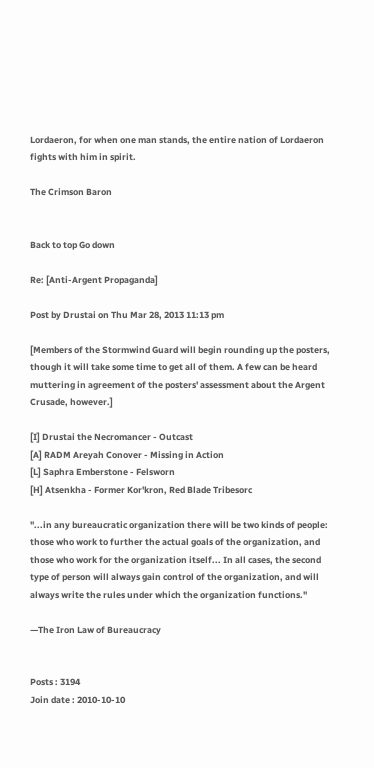Lordaeron, for when one man stands, the entire nation of Lordaeron fights with him in spirit.

The Crimson Baron


Back to top Go down

Re: [Anti-Argent Propaganda]

Post by Drustai on Thu Mar 28, 2013 11:13 pm

[Members of the Stormwind Guard will begin rounding up the posters, though it will take some time to get all of them. A few can be heard muttering in agreement of the posters' assessment about the Argent Crusade, however.]

[I] Drustai the Necromancer - Outcast
[A] RADM Areyah Conover - Missing in Action
[L] Saphra Emberstone - Felsworn
[H] Atsenkha - Former Kor'kron, Red Blade Tribesorc

"...in any bureaucratic organization there will be two kinds of people: those who work to further the actual goals of the organization, and those who work for the organization itself... In all cases, the second type of person will always gain control of the organization, and will always write the rules under which the organization functions."

—The Iron Law of Bureaucracy


Posts : 3194
Join date : 2010-10-10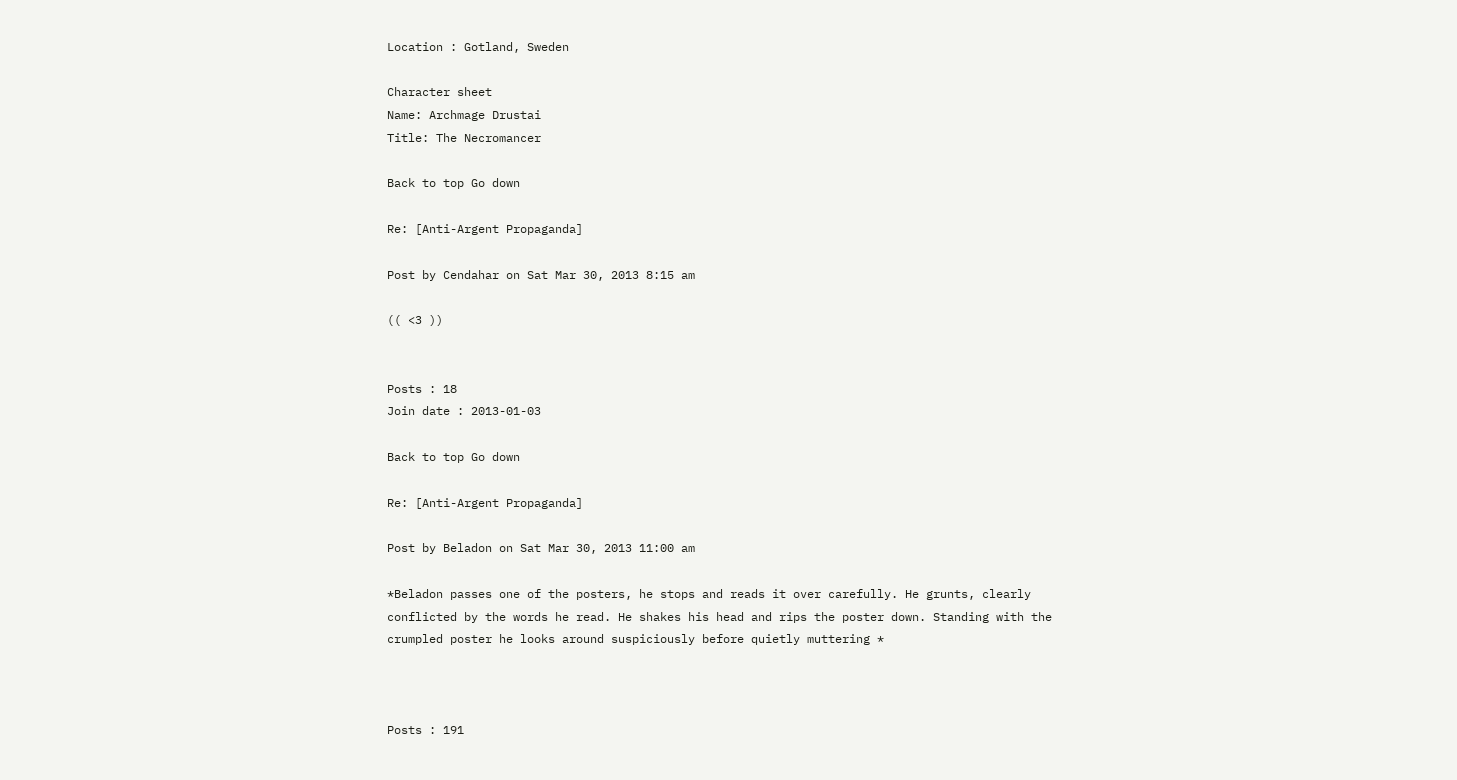Location : Gotland, Sweden

Character sheet
Name: Archmage Drustai
Title: The Necromancer

Back to top Go down

Re: [Anti-Argent Propaganda]

Post by Cendahar on Sat Mar 30, 2013 8:15 am

(( <3 ))


Posts : 18
Join date : 2013-01-03

Back to top Go down

Re: [Anti-Argent Propaganda]

Post by Beladon on Sat Mar 30, 2013 11:00 am

*Beladon passes one of the posters, he stops and reads it over carefully. He grunts, clearly conflicted by the words he read. He shakes his head and rips the poster down. Standing with the crumpled poster he looks around suspiciously before quietly muttering *



Posts : 191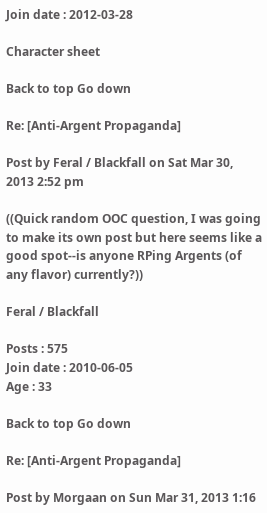Join date : 2012-03-28

Character sheet

Back to top Go down

Re: [Anti-Argent Propaganda]

Post by Feral / Blackfall on Sat Mar 30, 2013 2:52 pm

((Quick random OOC question, I was going to make its own post but here seems like a good spot--is anyone RPing Argents (of any flavor) currently?))

Feral / Blackfall

Posts : 575
Join date : 2010-06-05
Age : 33

Back to top Go down

Re: [Anti-Argent Propaganda]

Post by Morgaan on Sun Mar 31, 2013 1:16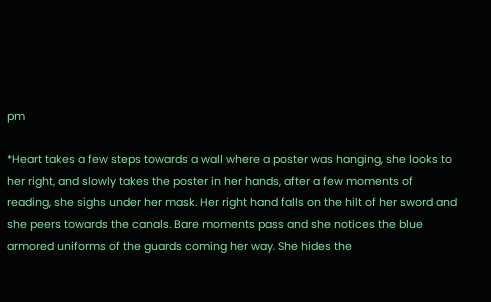pm

*Heart takes a few steps towards a wall where a poster was hanging, she looks to her right, and slowly takes the poster in her hands, after a few moments of reading, she sighs under her mask. Her right hand falls on the hilt of her sword and she peers towards the canals. Bare moments pass and she notices the blue armored uniforms of the guards coming her way. She hides the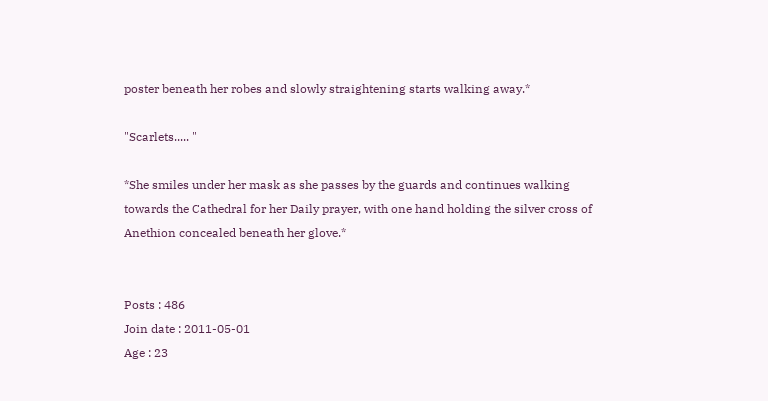poster beneath her robes and slowly straightening starts walking away.*

"Scarlets..... "

*She smiles under her mask as she passes by the guards and continues walking towards the Cathedral for her Daily prayer, with one hand holding the silver cross of Anethion concealed beneath her glove.*


Posts : 486
Join date : 2011-05-01
Age : 23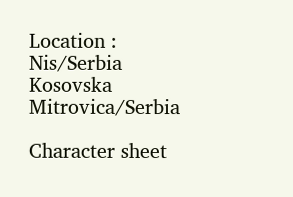Location : Nis/Serbia Kosovska Mitrovica/Serbia

Character sheet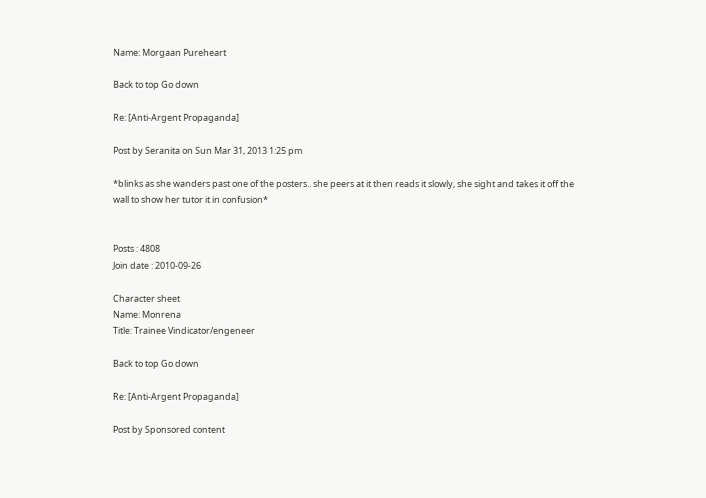Name: Morgaan Pureheart

Back to top Go down

Re: [Anti-Argent Propaganda]

Post by Seranita on Sun Mar 31, 2013 1:25 pm

*blinks as she wanders past one of the posters.. she peers at it then reads it slowly, she sight and takes it off the wall to show her tutor it in confusion*


Posts : 4808
Join date : 2010-09-26

Character sheet
Name: Monrena
Title: Trainee Vindicator/engeneer

Back to top Go down

Re: [Anti-Argent Propaganda]

Post by Sponsored content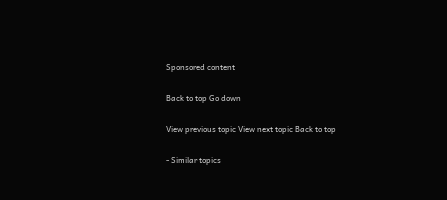Sponsored content

Back to top Go down

View previous topic View next topic Back to top

- Similar topics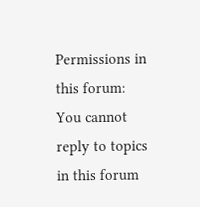Permissions in this forum:
You cannot reply to topics in this forum